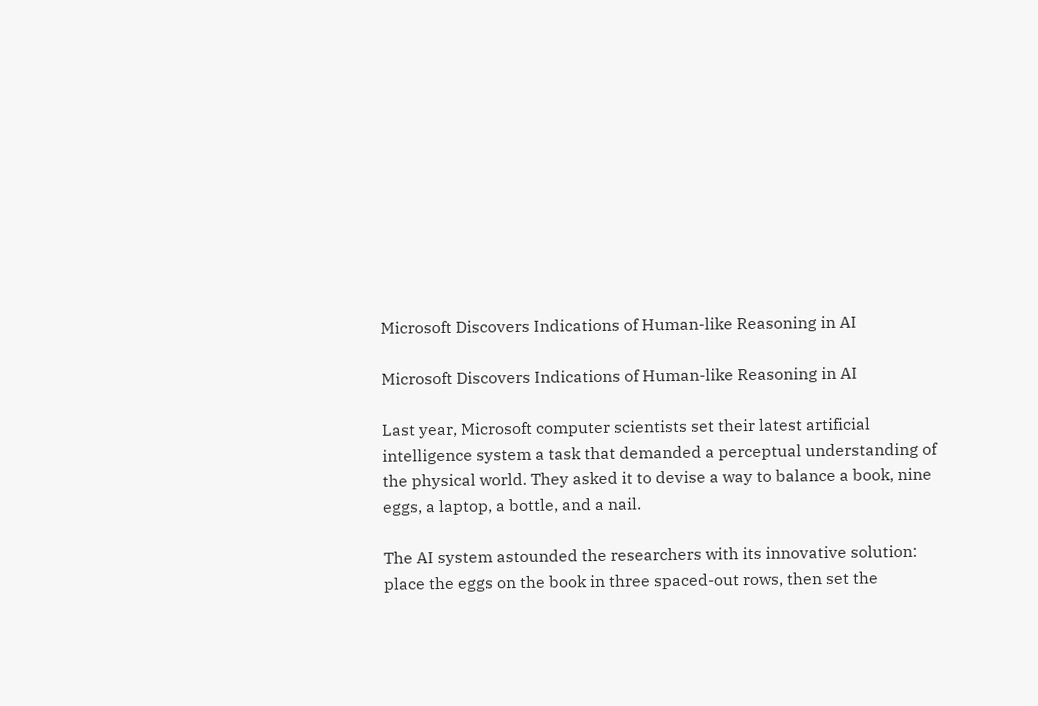Microsoft Discovers Indications of Human-like Reasoning in AI

Microsoft Discovers Indications of Human-like Reasoning in AI

Last year, Microsoft computer scientists set their latest artificial intelligence system a task that demanded a perceptual understanding of the physical world. They asked it to devise a way to balance a book, nine eggs, a laptop, a bottle, and a nail.

The AI system astounded the researchers with its innovative solution: place the eggs on the book in three spaced-out rows, then set the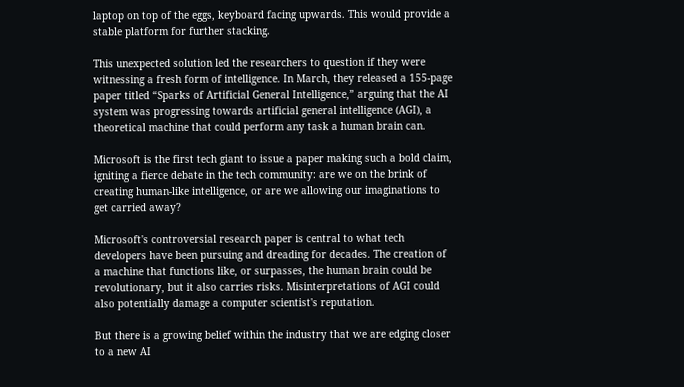laptop on top of the eggs, keyboard facing upwards. This would provide a stable platform for further stacking.

This unexpected solution led the researchers to question if they were witnessing a fresh form of intelligence. In March, they released a 155-page paper titled “Sparks of Artificial General Intelligence,” arguing that the AI system was progressing towards artificial general intelligence (AGI), a theoretical machine that could perform any task a human brain can.

Microsoft is the first tech giant to issue a paper making such a bold claim, igniting a fierce debate in the tech community: are we on the brink of creating human-like intelligence, or are we allowing our imaginations to get carried away?

Microsoft's controversial research paper is central to what tech developers have been pursuing and dreading for decades. The creation of a machine that functions like, or surpasses, the human brain could be revolutionary, but it also carries risks. Misinterpretations of AGI could also potentially damage a computer scientist's reputation.

But there is a growing belief within the industry that we are edging closer to a new AI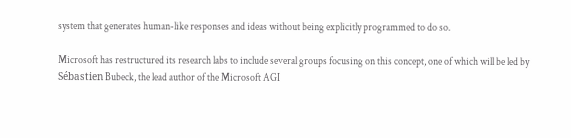system that generates human-like responses and ideas without being explicitly programmed to do so.

Microsoft has restructured its research labs to include several groups focusing on this concept, one of which will be led by Sébastien Bubeck, the lead author of the Microsoft AGI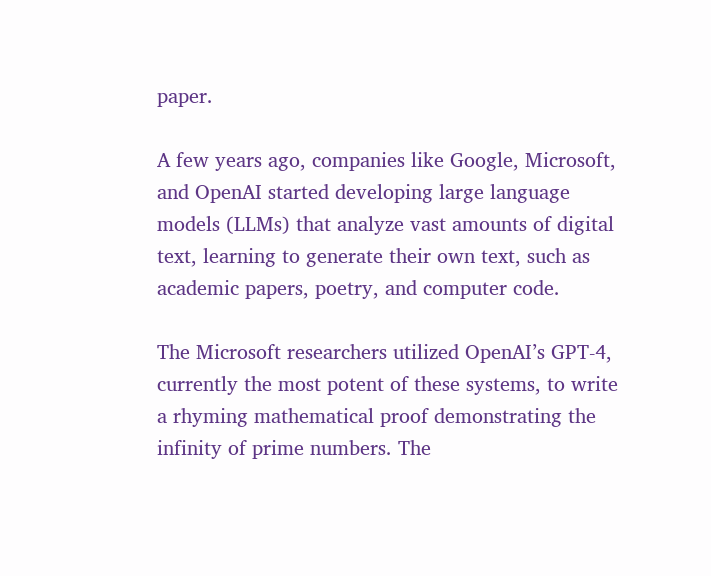paper.

A few years ago, companies like Google, Microsoft, and OpenAI started developing large language models (LLMs) that analyze vast amounts of digital text, learning to generate their own text, such as academic papers, poetry, and computer code.

The Microsoft researchers utilized OpenAI’s GPT-4, currently the most potent of these systems, to write a rhyming mathematical proof demonstrating the infinity of prime numbers. The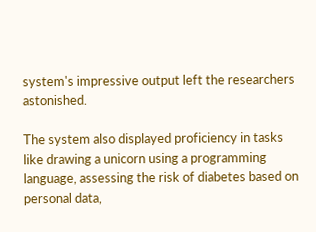system's impressive output left the researchers astonished.

The system also displayed proficiency in tasks like drawing a unicorn using a programming language, assessing the risk of diabetes based on personal data,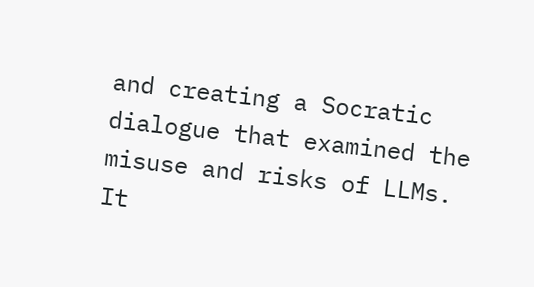and creating a Socratic dialogue that examined the misuse and risks of LLMs. It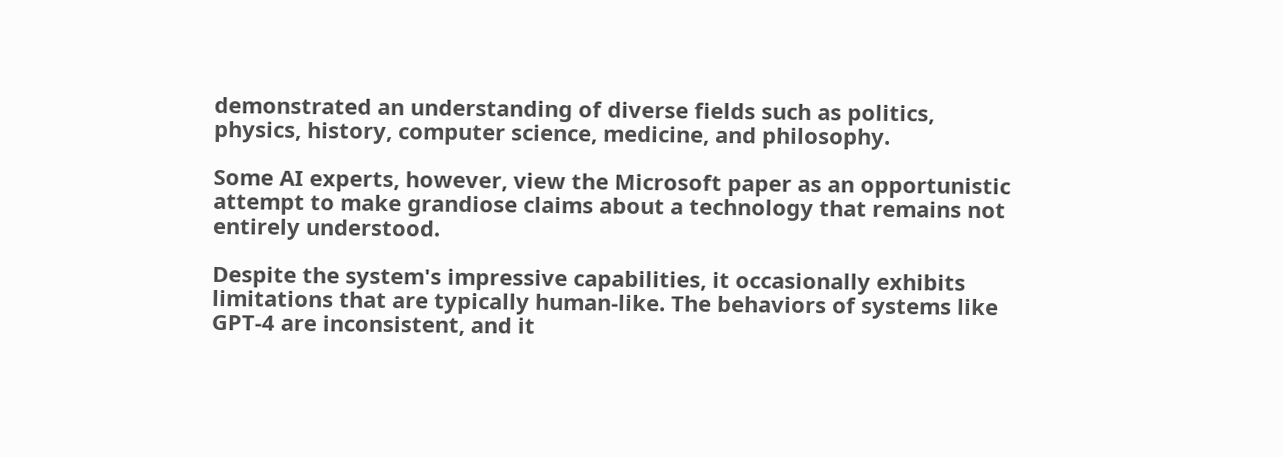demonstrated an understanding of diverse fields such as politics, physics, history, computer science, medicine, and philosophy.

Some AI experts, however, view the Microsoft paper as an opportunistic attempt to make grandiose claims about a technology that remains not entirely understood.

Despite the system's impressive capabilities, it occasionally exhibits limitations that are typically human-like. The behaviors of systems like GPT-4 are inconsistent, and it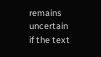remains uncertain if the text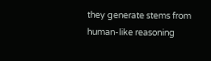they generate stems from human-like reasoning